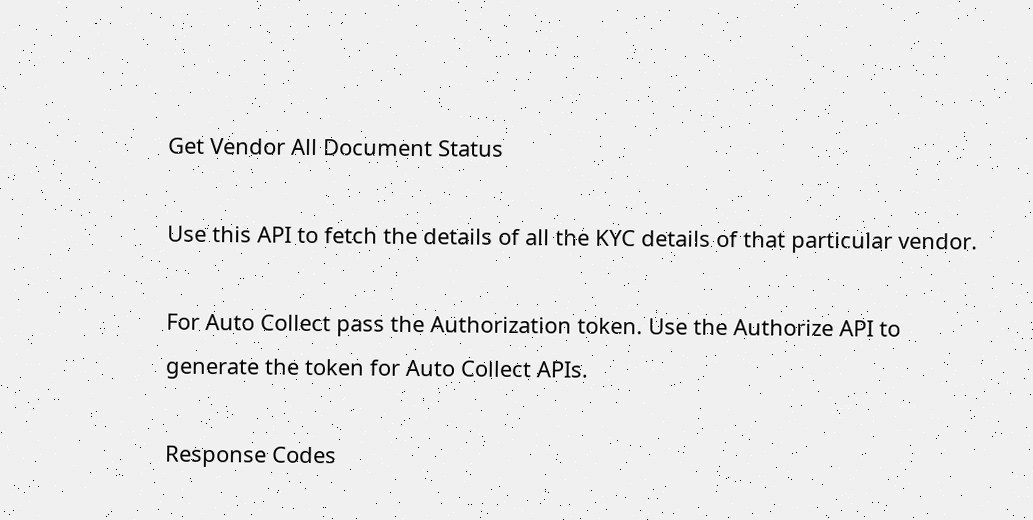Get Vendor All Document Status

Use this API to fetch the details of all the KYC details of that particular vendor.

For Auto Collect pass the Authorization token. Use the Authorize API to generate the token for Auto Collect APIs.

Response Codes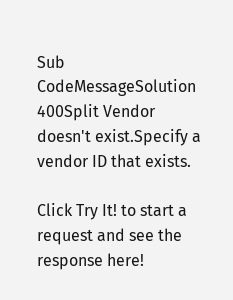Sub CodeMessageSolution
400Split Vendor doesn't exist.Specify a vendor ID that exists.

Click Try It! to start a request and see the response here!